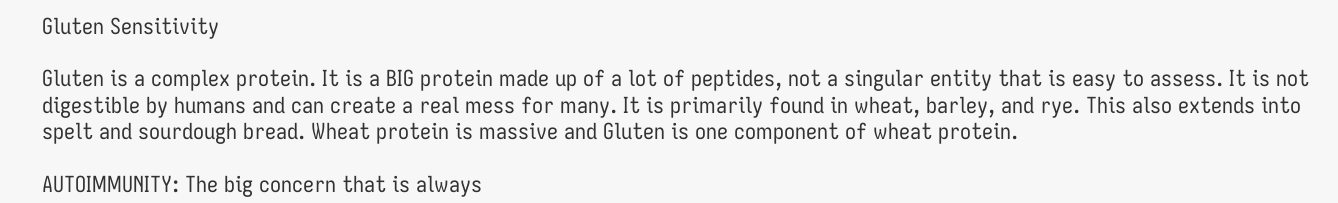Gluten Sensitivity

Gluten is a complex protein. It is a BIG protein made up of a lot of peptides, not a singular entity that is easy to assess. It is not digestible by humans and can create a real mess for many. It is primarily found in wheat, barley, and rye. This also extends into spelt and sourdough bread. Wheat protein is massive and Gluten is one component of wheat protein.

AUTOIMMUNITY: The big concern that is always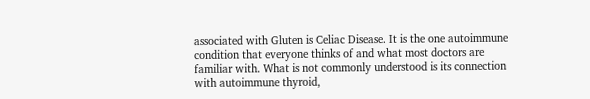associated with Gluten is Celiac Disease. It is the one autoimmune condition that everyone thinks of and what most doctors are familiar with. What is not commonly understood is its connection with autoimmune thyroid,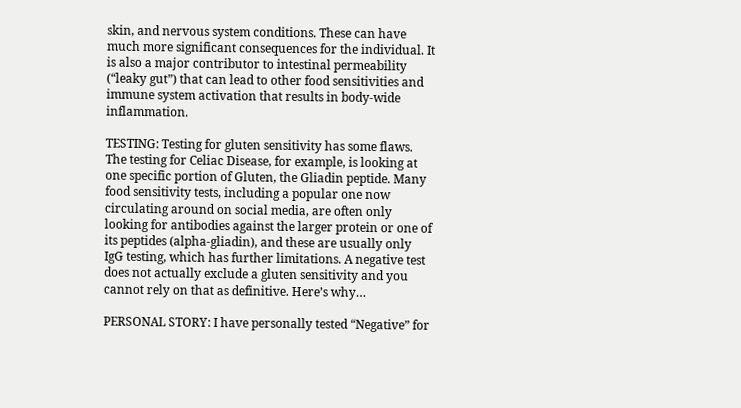skin, and nervous system conditions. These can have much more significant consequences for the individual. It is also a major contributor to intestinal permeability (“leaky gut”) that can lead to other food sensitivities and immune system activation that results in body-wide inflammation.

TESTING: Testing for gluten sensitivity has some flaws. The testing for Celiac Disease, for example, is looking at one specific portion of Gluten, the Gliadin peptide. Many food sensitivity tests, including a popular one now circulating around on social media, are often only looking for antibodies against the larger protein or one of its peptides (alpha-gliadin), and these are usually only IgG testing, which has further limitations. A negative test does not actually exclude a gluten sensitivity and you cannot rely on that as definitive. Here’s why…

PERSONAL STORY: I have personally tested “Negative” for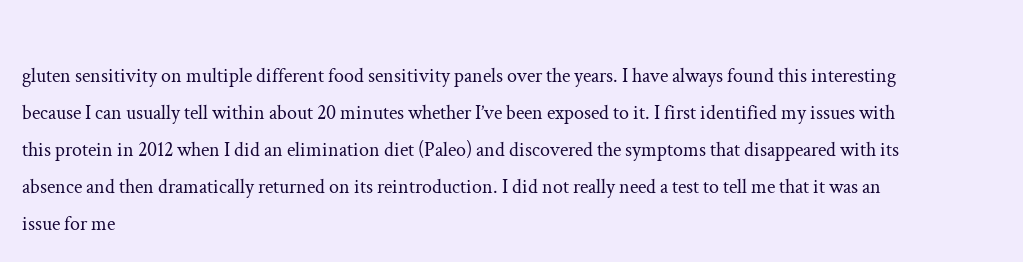gluten sensitivity on multiple different food sensitivity panels over the years. I have always found this interesting because I can usually tell within about 20 minutes whether I’ve been exposed to it. I first identified my issues with this protein in 2012 when I did an elimination diet (Paleo) and discovered the symptoms that disappeared with its absence and then dramatically returned on its reintroduction. I did not really need a test to tell me that it was an issue for me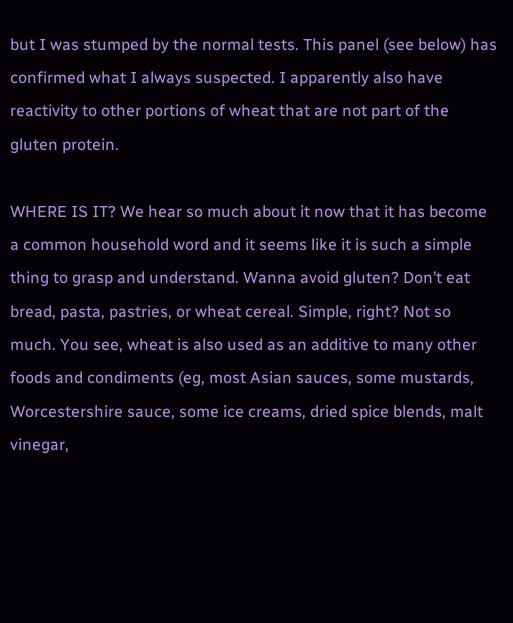but I was stumped by the normal tests. This panel (see below) has confirmed what I always suspected. I apparently also have reactivity to other portions of wheat that are not part of the gluten protein.

WHERE IS IT? We hear so much about it now that it has become a common household word and it seems like it is such a simple thing to grasp and understand. Wanna avoid gluten? Don’t eat bread, pasta, pastries, or wheat cereal. Simple, right? Not so much. You see, wheat is also used as an additive to many other foods and condiments (eg, most Asian sauces, some mustards, Worcestershire sauce, some ice creams, dried spice blends, malt vinegar,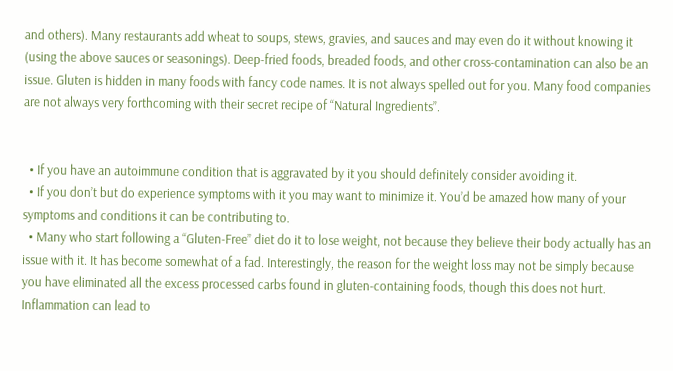and others). Many restaurants add wheat to soups, stews, gravies, and sauces and may even do it without knowing it (using the above sauces or seasonings). Deep-fried foods, breaded foods, and other cross-contamination can also be an issue. Gluten is hidden in many foods with fancy code names. It is not always spelled out for you. Many food companies are not always very forthcoming with their secret recipe of “Natural Ingredients”.


  • If you have an autoimmune condition that is aggravated by it you should definitely consider avoiding it.
  • If you don’t but do experience symptoms with it you may want to minimize it. You’d be amazed how many of your symptoms and conditions it can be contributing to.
  • Many who start following a “Gluten-Free” diet do it to lose weight, not because they believe their body actually has an issue with it. It has become somewhat of a fad. Interestingly, the reason for the weight loss may not be simply because you have eliminated all the excess processed carbs found in gluten-containing foods, though this does not hurt. Inflammation can lead to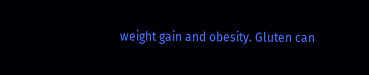weight gain and obesity. Gluten can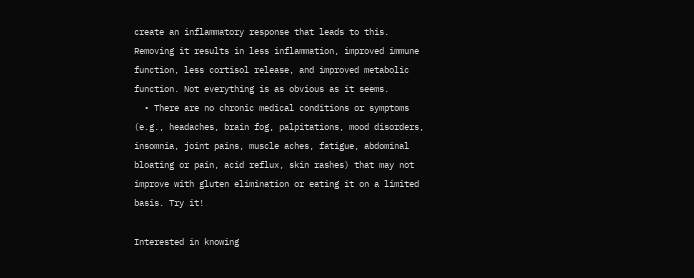create an inflammatory response that leads to this. Removing it results in less inflammation, improved immune function, less cortisol release, and improved metabolic function. Not everything is as obvious as it seems.
  • There are no chronic medical conditions or symptoms (e.g., headaches, brain fog, palpitations, mood disorders, insomnia, joint pains, muscle aches, fatigue, abdominal bloating or pain, acid reflux, skin rashes) that may not improve with gluten elimination or eating it on a limited basis. Try it!

Interested in knowing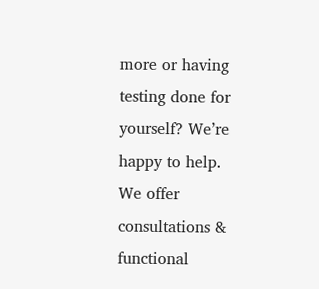more or having testing done for yourself? We’re happy to help. We offer consultations & functional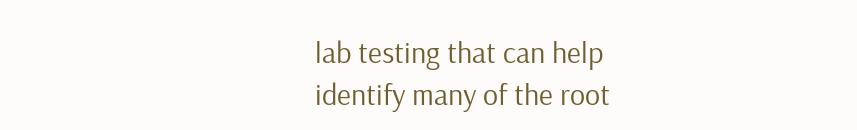lab testing that can help identify many of the root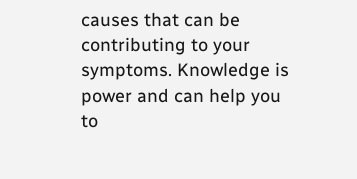causes that can be contributing to your symptoms. Knowledge is power and can help you to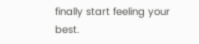finally start feeling your best.